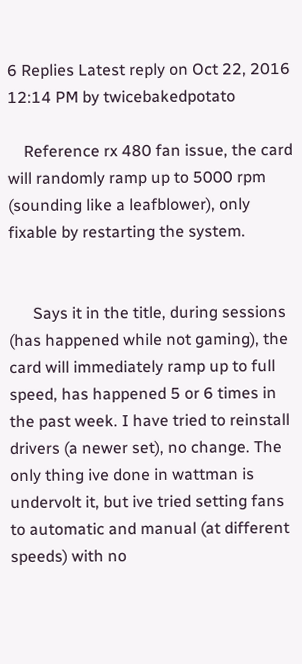6 Replies Latest reply on Oct 22, 2016 12:14 PM by twicebakedpotato

    Reference rx 480 fan issue, the card will randomly ramp up to 5000 rpm (sounding like a leafblower), only fixable by restarting the system.


      Says it in the title, during sessions (has happened while not gaming), the card will immediately ramp up to full speed, has happened 5 or 6 times in the past week. I have tried to reinstall drivers (a newer set), no change. The only thing ive done in wattman is undervolt it, but ive tried setting fans to automatic and manual (at different speeds) with no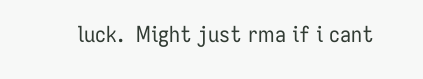luck.  Might just rma if i cant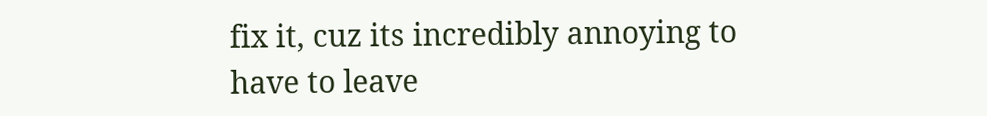fix it, cuz its incredibly annoying to have to leave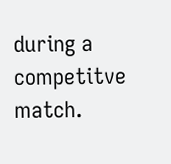during a competitve match.